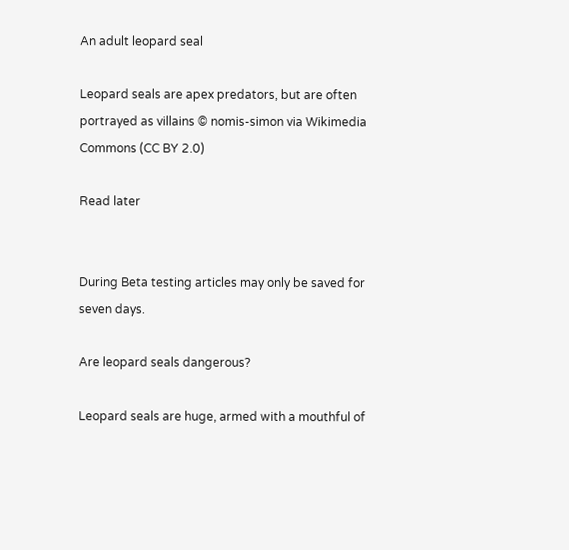An adult leopard seal

Leopard seals are apex predators, but are often portrayed as villains © nomis-simon via Wikimedia Commons (CC BY 2.0)

Read later


During Beta testing articles may only be saved for seven days.

Are leopard seals dangerous?

Leopard seals are huge, armed with a mouthful of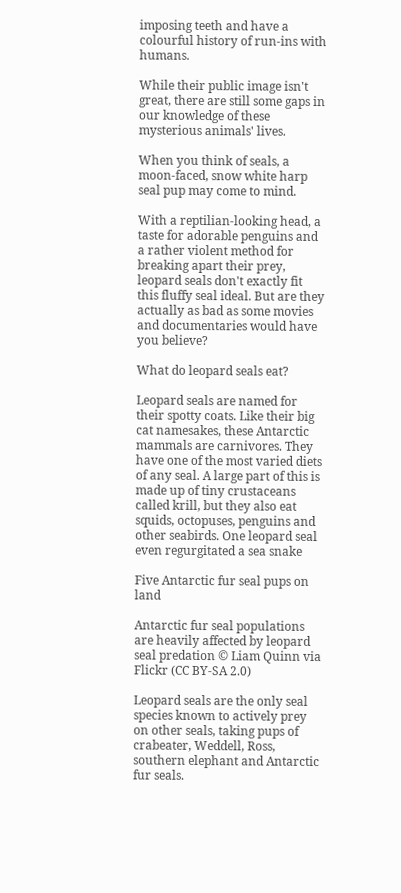imposing teeth and have a colourful history of run-ins with humans.

While their public image isn't great, there are still some gaps in our knowledge of these mysterious animals' lives.

When you think of seals, a moon-faced, snow white harp seal pup may come to mind.

With a reptilian-looking head, a taste for adorable penguins and a rather violent method for breaking apart their prey, leopard seals don't exactly fit this fluffy seal ideal. But are they actually as bad as some movies and documentaries would have you believe?

What do leopard seals eat?

Leopard seals are named for their spotty coats. Like their big cat namesakes, these Antarctic mammals are carnivores. They have one of the most varied diets of any seal. A large part of this is made up of tiny crustaceans called krill, but they also eat squids, octopuses, penguins and other seabirds. One leopard seal even regurgitated a sea snake

Five Antarctic fur seal pups on land

Antarctic fur seal populations are heavily affected by leopard seal predation © Liam Quinn via Flickr (CC BY-SA 2.0)

Leopard seals are the only seal species known to actively prey on other seals, taking pups of crabeater, Weddell, Ross, southern elephant and Antarctic fur seals.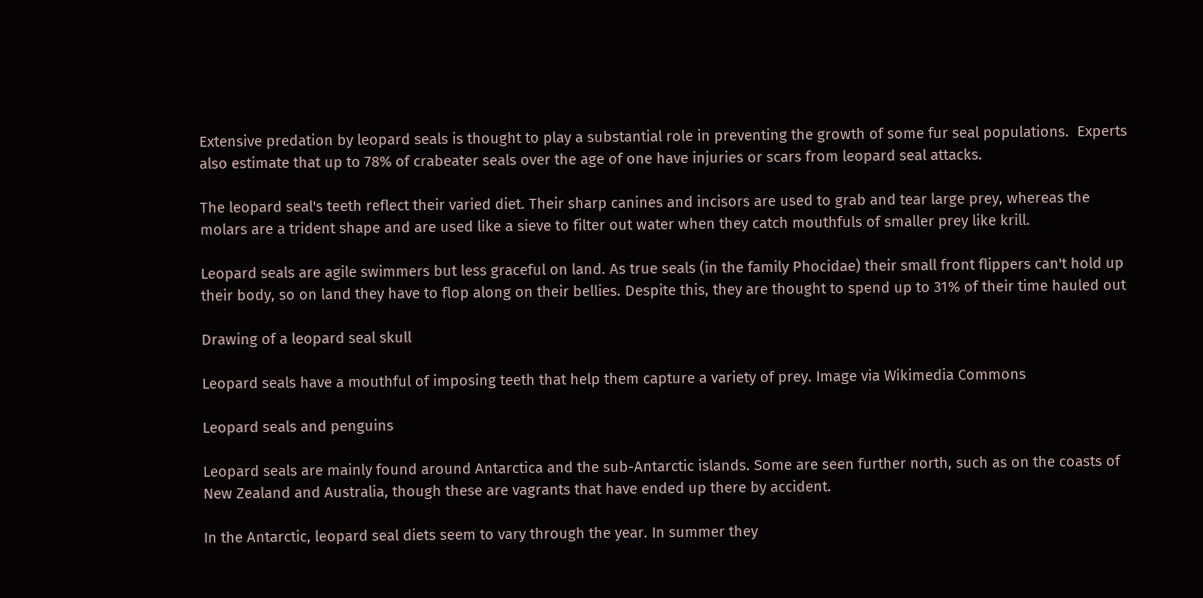Extensive predation by leopard seals is thought to play a substantial role in preventing the growth of some fur seal populations.  Experts also estimate that up to 78% of crabeater seals over the age of one have injuries or scars from leopard seal attacks.

The leopard seal's teeth reflect their varied diet. Their sharp canines and incisors are used to grab and tear large prey, whereas the molars are a trident shape and are used like a sieve to filter out water when they catch mouthfuls of smaller prey like krill.

Leopard seals are agile swimmers but less graceful on land. As true seals (in the family Phocidae) their small front flippers can't hold up their body, so on land they have to flop along on their bellies. Despite this, they are thought to spend up to 31% of their time hauled out

Drawing of a leopard seal skull

Leopard seals have a mouthful of imposing teeth that help them capture a variety of prey. Image via Wikimedia Commons

Leopard seals and penguins

Leopard seals are mainly found around Antarctica and the sub-Antarctic islands. Some are seen further north, such as on the coasts of New Zealand and Australia, though these are vagrants that have ended up there by accident.

In the Antarctic, leopard seal diets seem to vary through the year. In summer they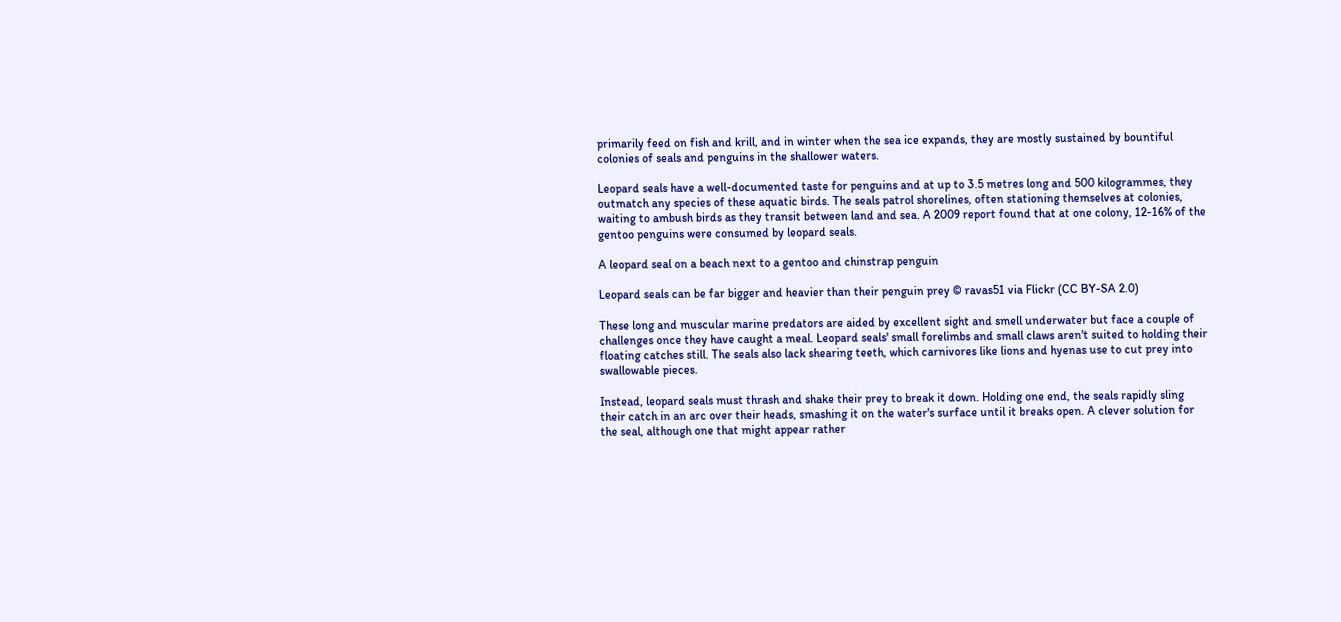primarily feed on fish and krill, and in winter when the sea ice expands, they are mostly sustained by bountiful colonies of seals and penguins in the shallower waters.

Leopard seals have a well-documented taste for penguins and at up to 3.5 metres long and 500 kilogrammes, they outmatch any species of these aquatic birds. The seals patrol shorelines, often stationing themselves at colonies, waiting to ambush birds as they transit between land and sea. A 2009 report found that at one colony, 12-16% of the gentoo penguins were consumed by leopard seals.

A leopard seal on a beach next to a gentoo and chinstrap penguin

Leopard seals can be far bigger and heavier than their penguin prey © ravas51 via Flickr (CC BY-SA 2.0)

These long and muscular marine predators are aided by excellent sight and smell underwater but face a couple of challenges once they have caught a meal. Leopard seals' small forelimbs and small claws aren't suited to holding their floating catches still. The seals also lack shearing teeth, which carnivores like lions and hyenas use to cut prey into swallowable pieces.

Instead, leopard seals must thrash and shake their prey to break it down. Holding one end, the seals rapidly sling their catch in an arc over their heads, smashing it on the water's surface until it breaks open. A clever solution for the seal, although one that might appear rather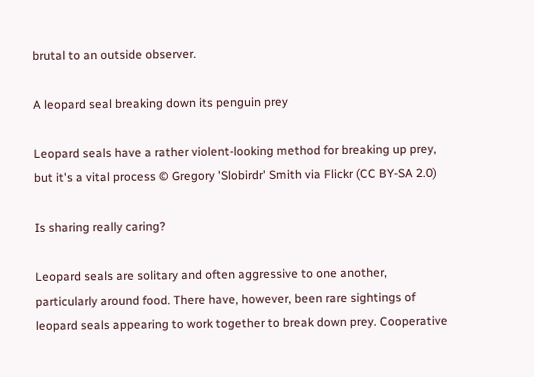brutal to an outside observer.

A leopard seal breaking down its penguin prey

Leopard seals have a rather violent-looking method for breaking up prey, but it's a vital process © Gregory 'Slobirdr' Smith via Flickr (CC BY-SA 2.0)

Is sharing really caring?

Leopard seals are solitary and often aggressive to one another, particularly around food. There have, however, been rare sightings of leopard seals appearing to work together to break down prey. Cooperative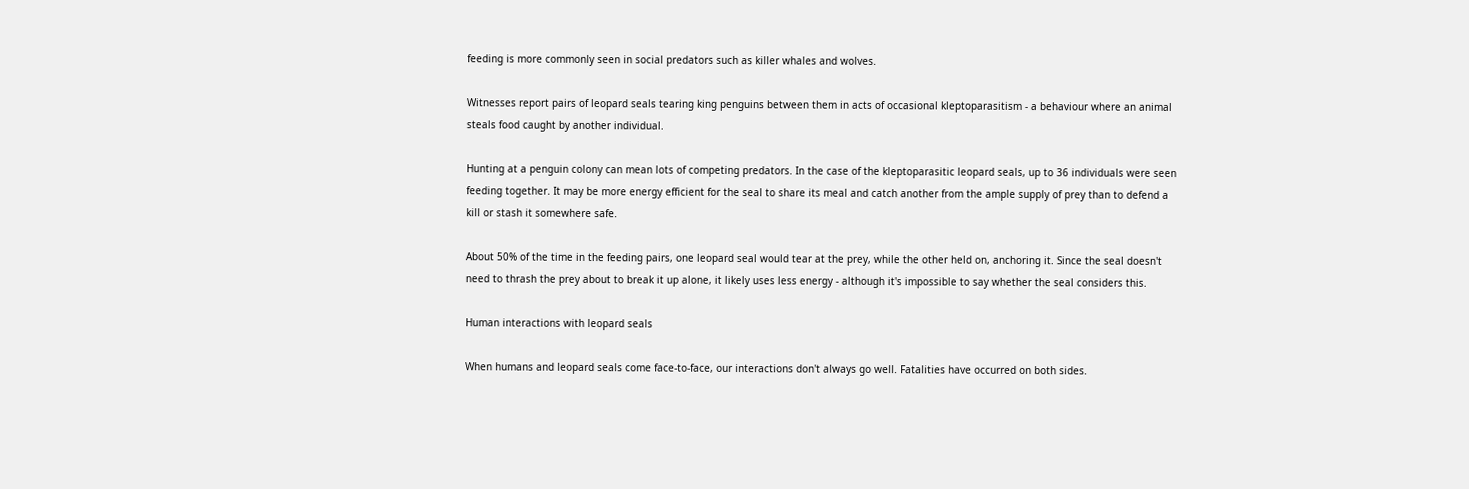feeding is more commonly seen in social predators such as killer whales and wolves.

Witnesses report pairs of leopard seals tearing king penguins between them in acts of occasional kleptoparasitism - a behaviour where an animal steals food caught by another individual.

Hunting at a penguin colony can mean lots of competing predators. In the case of the kleptoparasitic leopard seals, up to 36 individuals were seen feeding together. It may be more energy efficient for the seal to share its meal and catch another from the ample supply of prey than to defend a kill or stash it somewhere safe.

About 50% of the time in the feeding pairs, one leopard seal would tear at the prey, while the other held on, anchoring it. Since the seal doesn't need to thrash the prey about to break it up alone, it likely uses less energy - although it's impossible to say whether the seal considers this.

Human interactions with leopard seals

When humans and leopard seals come face-to-face, our interactions don't always go well. Fatalities have occurred on both sides.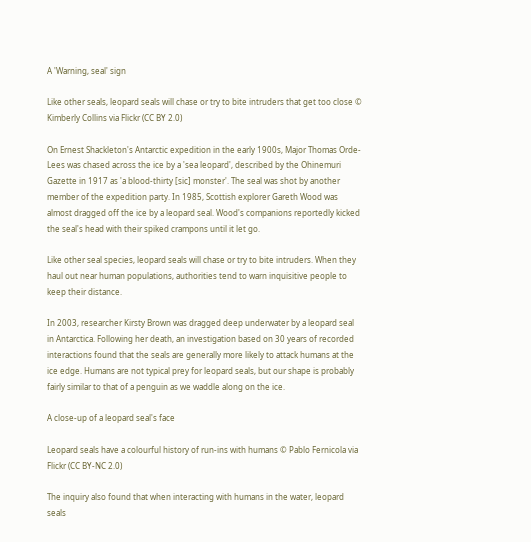A 'Warning, seal' sign

Like other seals, leopard seals will chase or try to bite intruders that get too close © Kimberly Collins via Flickr (CC BY 2.0)

On Ernest Shackleton's Antarctic expedition in the early 1900s, Major Thomas Orde-Lees was chased across the ice by a 'sea leopard', described by the Ohinemuri Gazette in 1917 as 'a blood-thirty [sic] monster'. The seal was shot by another member of the expedition party. In 1985, Scottish explorer Gareth Wood was almost dragged off the ice by a leopard seal. Wood's companions reportedly kicked the seal's head with their spiked crampons until it let go.

Like other seal species, leopard seals will chase or try to bite intruders. When they haul out near human populations, authorities tend to warn inquisitive people to keep their distance.

In 2003, researcher Kirsty Brown was dragged deep underwater by a leopard seal in Antarctica. Following her death, an investigation based on 30 years of recorded interactions found that the seals are generally more likely to attack humans at the ice edge. Humans are not typical prey for leopard seals, but our shape is probably fairly similar to that of a penguin as we waddle along on the ice.

A close-up of a leopard seal's face

Leopard seals have a colourful history of run-ins with humans © Pablo Fernicola via Flickr (CC BY-NC 2.0)

The inquiry also found that when interacting with humans in the water, leopard seals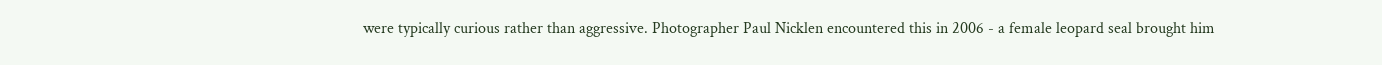were typically curious rather than aggressive. Photographer Paul Nicklen encountered this in 2006 - a female leopard seal brought him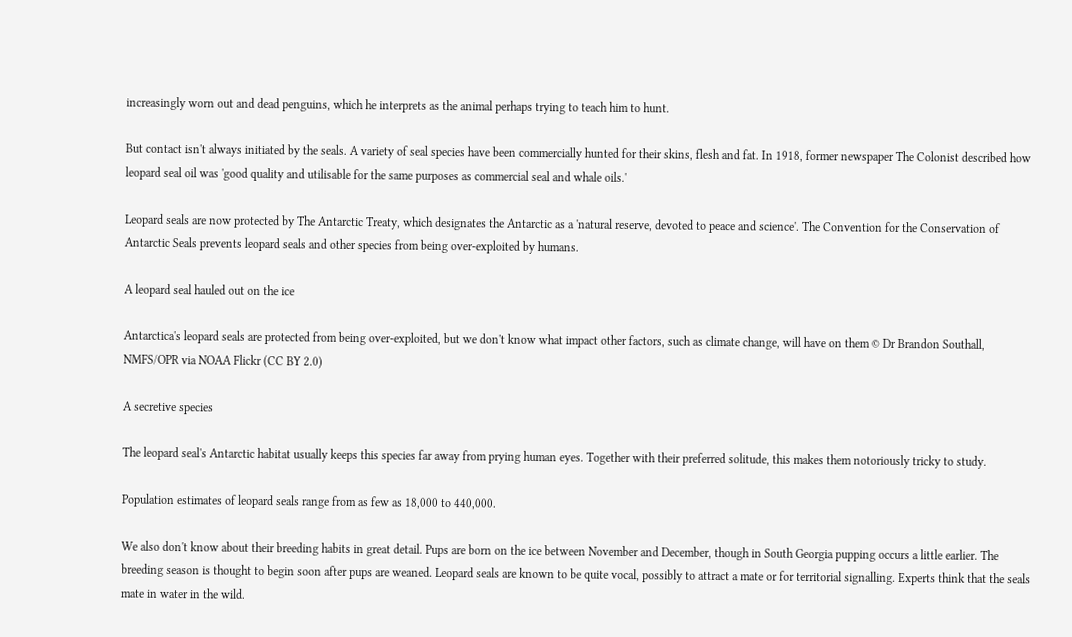increasingly worn out and dead penguins, which he interprets as the animal perhaps trying to teach him to hunt.

But contact isn't always initiated by the seals. A variety of seal species have been commercially hunted for their skins, flesh and fat. In 1918, former newspaper The Colonist described how leopard seal oil was 'good quality and utilisable for the same purposes as commercial seal and whale oils.'

Leopard seals are now protected by The Antarctic Treaty, which designates the Antarctic as a 'natural reserve, devoted to peace and science'. The Convention for the Conservation of Antarctic Seals prevents leopard seals and other species from being over-exploited by humans.

A leopard seal hauled out on the ice

Antarctica's leopard seals are protected from being over-exploited, but we don't know what impact other factors, such as climate change, will have on them © Dr Brandon Southall, NMFS/OPR via NOAA Flickr (CC BY 2.0)

A secretive species

The leopard seal's Antarctic habitat usually keeps this species far away from prying human eyes. Together with their preferred solitude, this makes them notoriously tricky to study.

Population estimates of leopard seals range from as few as 18,000 to 440,000.

We also don't know about their breeding habits in great detail. Pups are born on the ice between November and December, though in South Georgia pupping occurs a little earlier. The breeding season is thought to begin soon after pups are weaned. Leopard seals are known to be quite vocal, possibly to attract a mate or for territorial signalling. Experts think that the seals mate in water in the wild.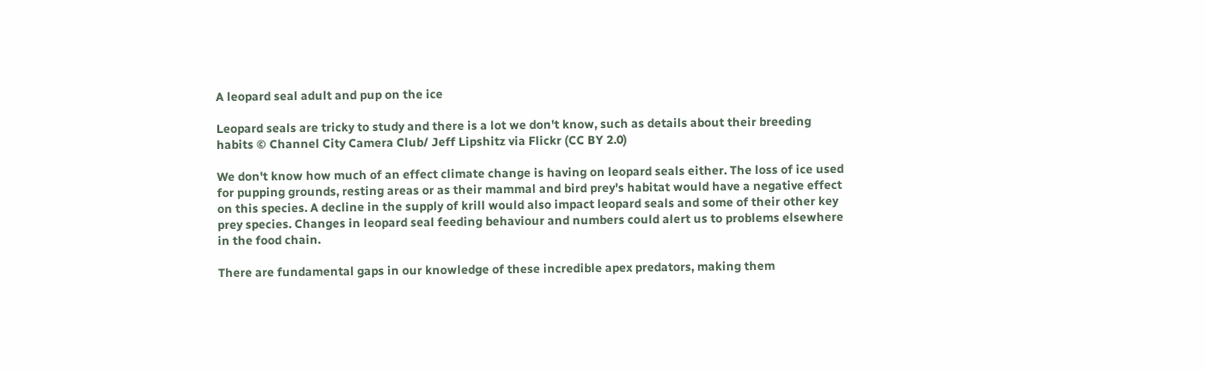A leopard seal adult and pup on the ice

Leopard seals are tricky to study and there is a lot we don't know, such as details about their breeding habits © Channel City Camera Club/ Jeff Lipshitz via Flickr (CC BY 2.0)

We don't know how much of an effect climate change is having on leopard seals either. The loss of ice used for pupping grounds, resting areas or as their mammal and bird prey's habitat would have a negative effect on this species. A decline in the supply of krill would also impact leopard seals and some of their other key prey species. Changes in leopard seal feeding behaviour and numbers could alert us to problems elsewhere in the food chain.

There are fundamental gaps in our knowledge of these incredible apex predators, making them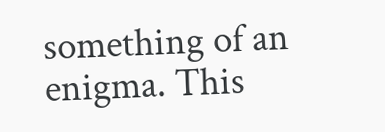something of an enigma. This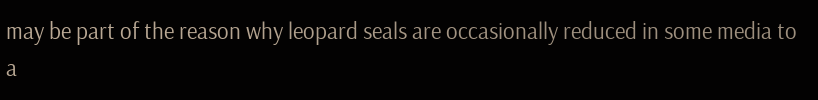may be part of the reason why leopard seals are occasionally reduced in some media to a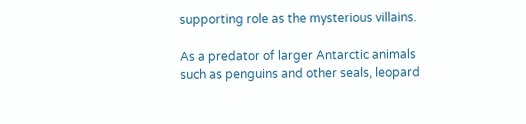supporting role as the mysterious villains.

As a predator of larger Antarctic animals such as penguins and other seals, leopard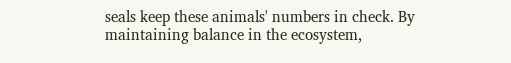seals keep these animals' numbers in check. By maintaining balance in the ecosystem,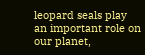leopard seals play an important role on our planet,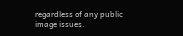regardless of any public image issues.